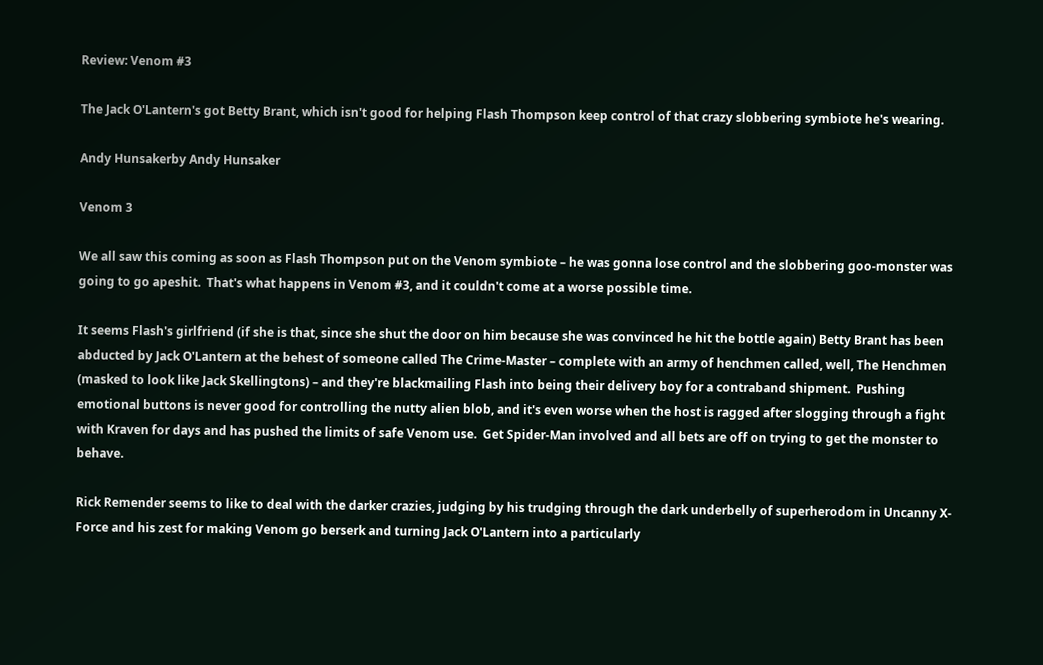Review: Venom #3

The Jack O'Lantern's got Betty Brant, which isn't good for helping Flash Thompson keep control of that crazy slobbering symbiote he's wearing.

Andy Hunsakerby Andy Hunsaker

Venom 3

We all saw this coming as soon as Flash Thompson put on the Venom symbiote – he was gonna lose control and the slobbering goo-monster was going to go apeshit.  That's what happens in Venom #3, and it couldn't come at a worse possible time.

It seems Flash's girlfriend (if she is that, since she shut the door on him because she was convinced he hit the bottle again) Betty Brant has been abducted by Jack O'Lantern at the behest of someone called The Crime-Master – complete with an army of henchmen called, well, The Henchmen (masked to look like Jack Skellingtons) – and they're blackmailing Flash into being their delivery boy for a contraband shipment.  Pushing emotional buttons is never good for controlling the nutty alien blob, and it's even worse when the host is ragged after slogging through a fight with Kraven for days and has pushed the limits of safe Venom use.  Get Spider-Man involved and all bets are off on trying to get the monster to behave.

Rick Remender seems to like to deal with the darker crazies, judging by his trudging through the dark underbelly of superherodom in Uncanny X-Force and his zest for making Venom go berserk and turning Jack O'Lantern into a particularly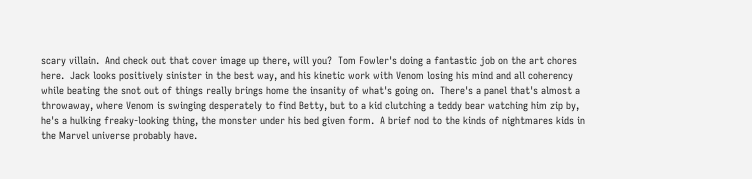scary villain.  And check out that cover image up there, will you?  Tom Fowler's doing a fantastic job on the art chores here.  Jack looks positively sinister in the best way, and his kinetic work with Venom losing his mind and all coherency while beating the snot out of things really brings home the insanity of what's going on.  There's a panel that's almost a throwaway, where Venom is swinging desperately to find Betty, but to a kid clutching a teddy bear watching him zip by, he's a hulking freaky-looking thing, the monster under his bed given form.  A brief nod to the kinds of nightmares kids in the Marvel universe probably have.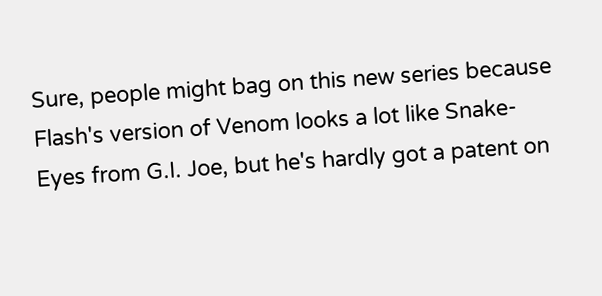Sure, people might bag on this new series because Flash's version of Venom looks a lot like Snake-Eyes from G.I. Joe, but he's hardly got a patent on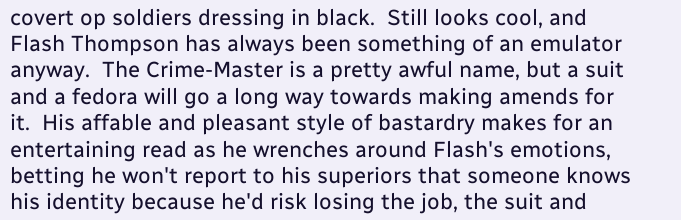covert op soldiers dressing in black.  Still looks cool, and Flash Thompson has always been something of an emulator anyway.  The Crime-Master is a pretty awful name, but a suit and a fedora will go a long way towards making amends for it.  His affable and pleasant style of bastardry makes for an entertaining read as he wrenches around Flash's emotions, betting he won't report to his superiors that someone knows his identity because he'd risk losing the job, the suit and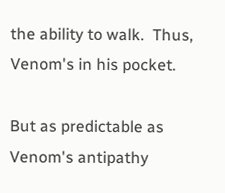the ability to walk.  Thus, Venom's in his pocket.

But as predictable as Venom's antipathy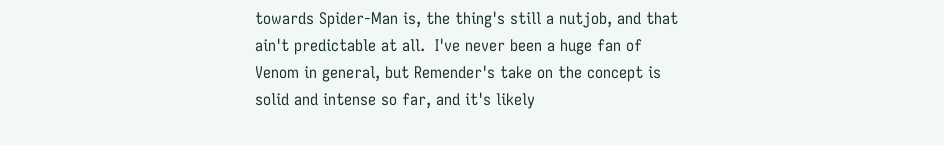towards Spider-Man is, the thing's still a nutjob, and that ain't predictable at all.  I've never been a huge fan of Venom in general, but Remender's take on the concept is solid and intense so far, and it's likely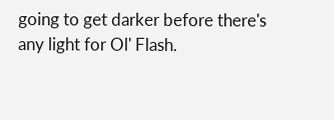going to get darker before there's any light for Ol' Flash.